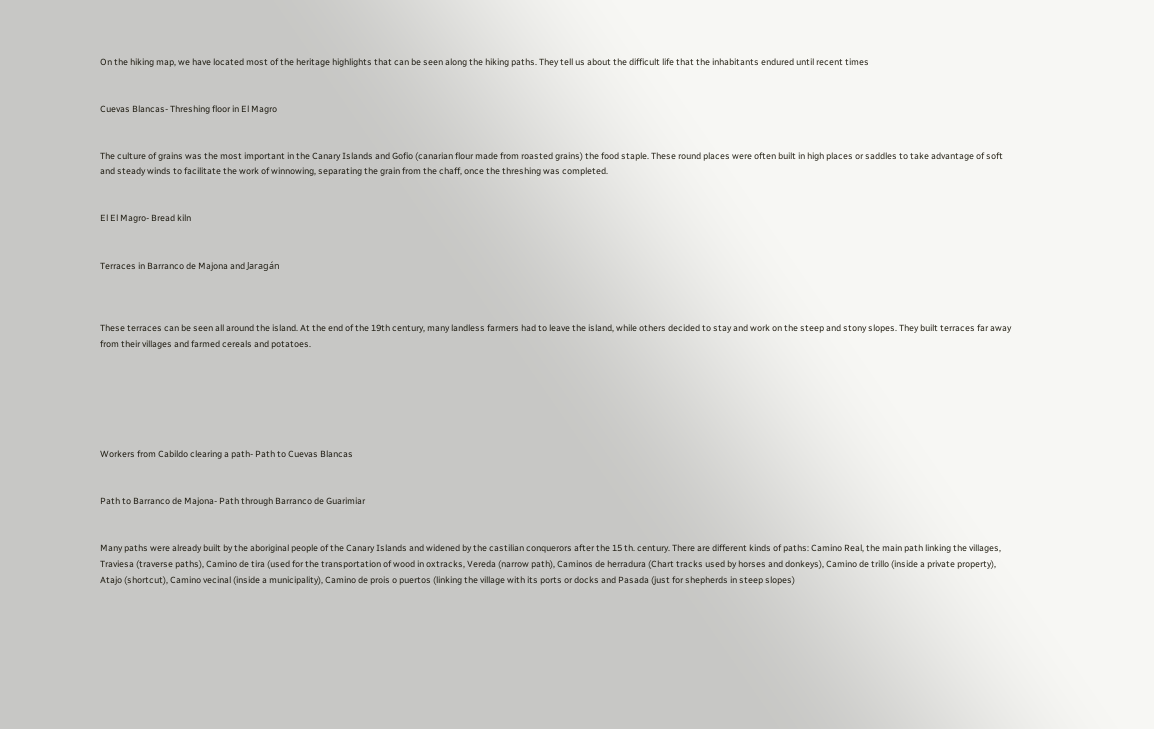On the hiking map, we have located most of the heritage highlights that can be seen along the hiking paths. They tell us about the difficult life that the inhabitants endured until recent times


Cuevas Blancas- Threshing floor in El Magro


The culture of grains was the most important in the Canary Islands and Gofio (canarian flour made from roasted grains) the food staple. These round places were often built in high places or saddles to take advantage of soft and steady winds to facilitate the work of winnowing, separating the grain from the chaff, once the threshing was completed.


El El Magro- Bread kiln


Terraces in Barranco de Majona and Jaragán



These terraces can be seen all around the island. At the end of the 19th century, many landless farmers had to leave the island, while others decided to stay and work on the steep and stony slopes. They built terraces far away from their villages and farmed cereals and potatoes.






Workers from Cabildo clearing a path- Path to Cuevas Blancas


Path to Barranco de Majona- Path through Barranco de Guarimiar


Many paths were already built by the aboriginal people of the Canary Islands and widened by the castilian conquerors after the 15 th. century. There are different kinds of paths: Camino Real, the main path linking the villages, Traviesa (traverse paths), Camino de tira (used for the transportation of wood in oxtracks, Vereda (narrow path), Caminos de herradura (Chart tracks used by horses and donkeys), Camino de trillo (inside a private property), Atajo (shortcut), Camino vecinal (inside a municipality), Camino de prois o puertos (linking the village with its ports or docks and Pasada (just for shepherds in steep slopes)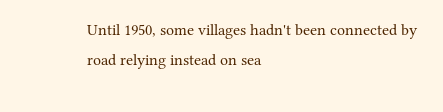Until 1950, some villages hadn't been connected by road relying instead on sea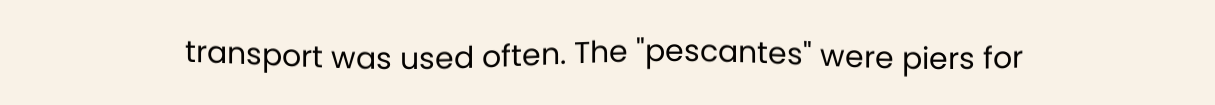transport was used often. The "pescantes" were piers for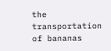the transportation of bananas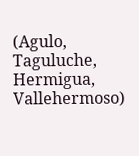(Agulo, Taguluche, Hermigua, Vallehermoso)